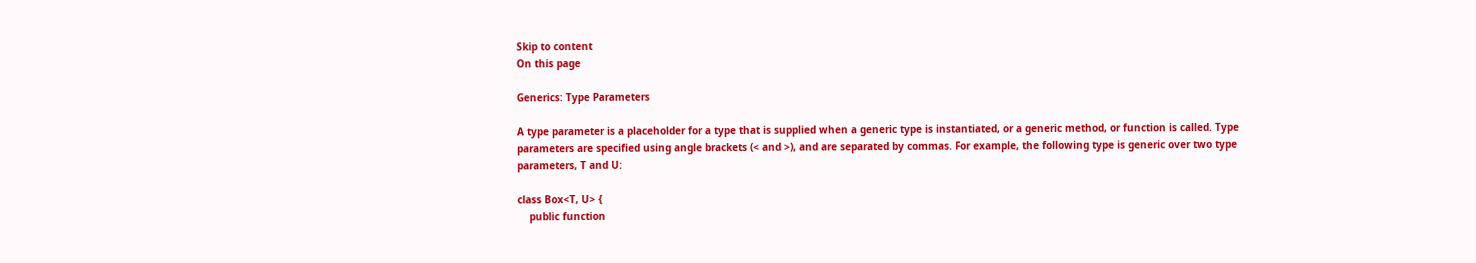Skip to content
On this page

Generics: Type Parameters

A type parameter is a placeholder for a type that is supplied when a generic type is instantiated, or a generic method, or function is called. Type parameters are specified using angle brackets (< and >), and are separated by commas. For example, the following type is generic over two type parameters, T and U:

class Box<T, U> {
    public function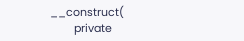__construct(
        private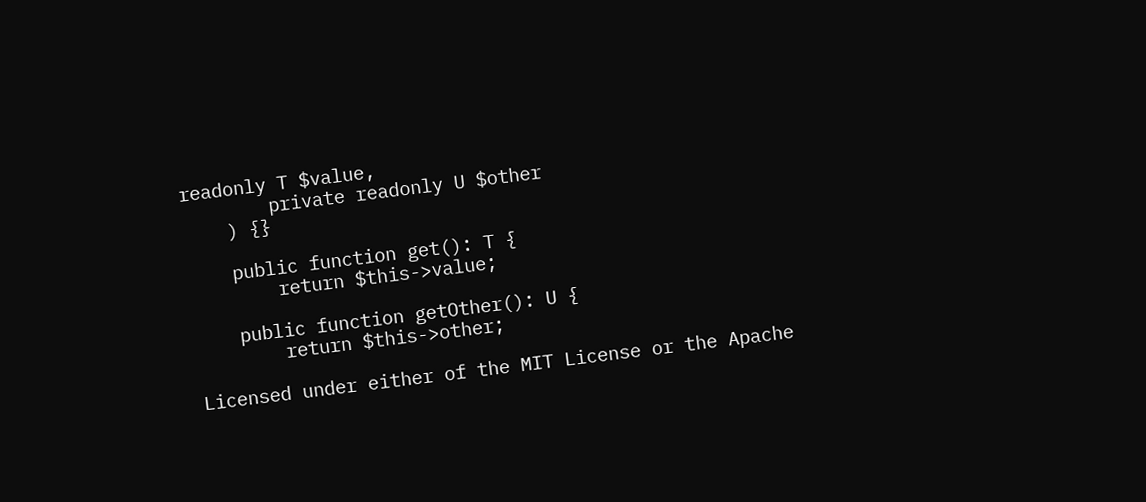readonly T $value,
        private readonly U $other
    ) {}

    public function get(): T {
        return $this->value;

    public function getOther(): U {
        return $this->other;

Licensed under either of the MIT License or the Apache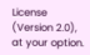License (Version 2.0), at your option.